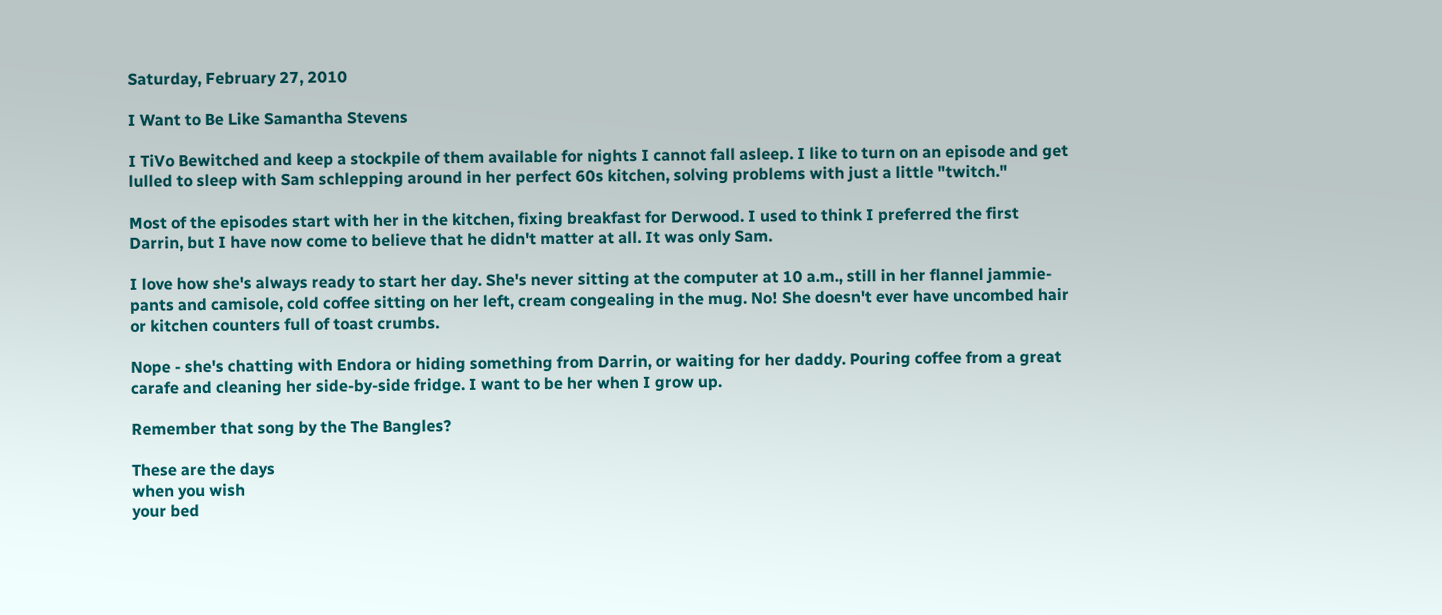Saturday, February 27, 2010

I Want to Be Like Samantha Stevens

I TiVo Bewitched and keep a stockpile of them available for nights I cannot fall asleep. I like to turn on an episode and get lulled to sleep with Sam schlepping around in her perfect 60s kitchen, solving problems with just a little "twitch."

Most of the episodes start with her in the kitchen, fixing breakfast for Derwood. I used to think I preferred the first Darrin, but I have now come to believe that he didn't matter at all. It was only Sam.

I love how she's always ready to start her day. She's never sitting at the computer at 10 a.m., still in her flannel jammie-pants and camisole, cold coffee sitting on her left, cream congealing in the mug. No! She doesn't ever have uncombed hair or kitchen counters full of toast crumbs.

Nope - she's chatting with Endora or hiding something from Darrin, or waiting for her daddy. Pouring coffee from a great carafe and cleaning her side-by-side fridge. I want to be her when I grow up.

Remember that song by the The Bangles?

These are the days
when you wish
your bed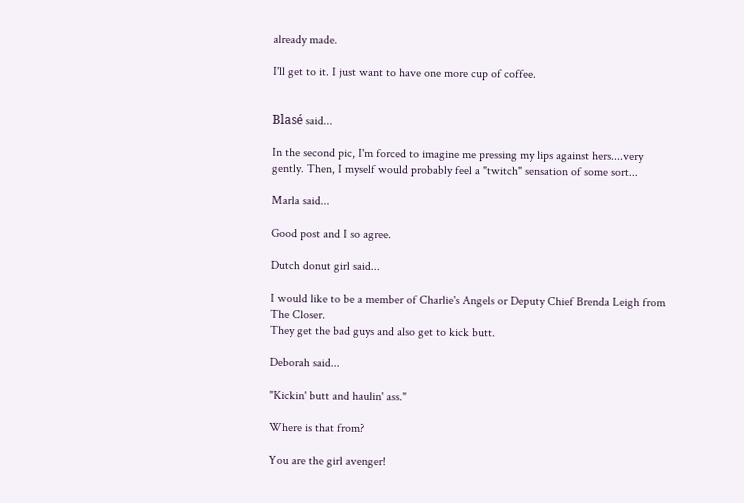already made.

I'll get to it. I just want to have one more cup of coffee.


Blasé said...

In the second pic, I'm forced to imagine me pressing my lips against hers....very gently. Then, I myself would probably feel a "twitch" sensation of some sort...

Marla said...

Good post and I so agree.

Dutch donut girl said...

I would like to be a member of Charlie's Angels or Deputy Chief Brenda Leigh from The Closer.
They get the bad guys and also get to kick butt.

Deborah said...

"Kickin' butt and haulin' ass."

Where is that from?

You are the girl avenger!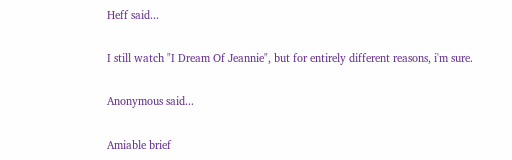Heff said...

I still watch "I Dream Of Jeannie", but for entirely different reasons, i'm sure.

Anonymous said...

Amiable brief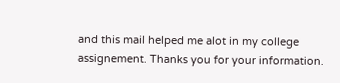and this mail helped me alot in my college assignement. Thanks you for your information.